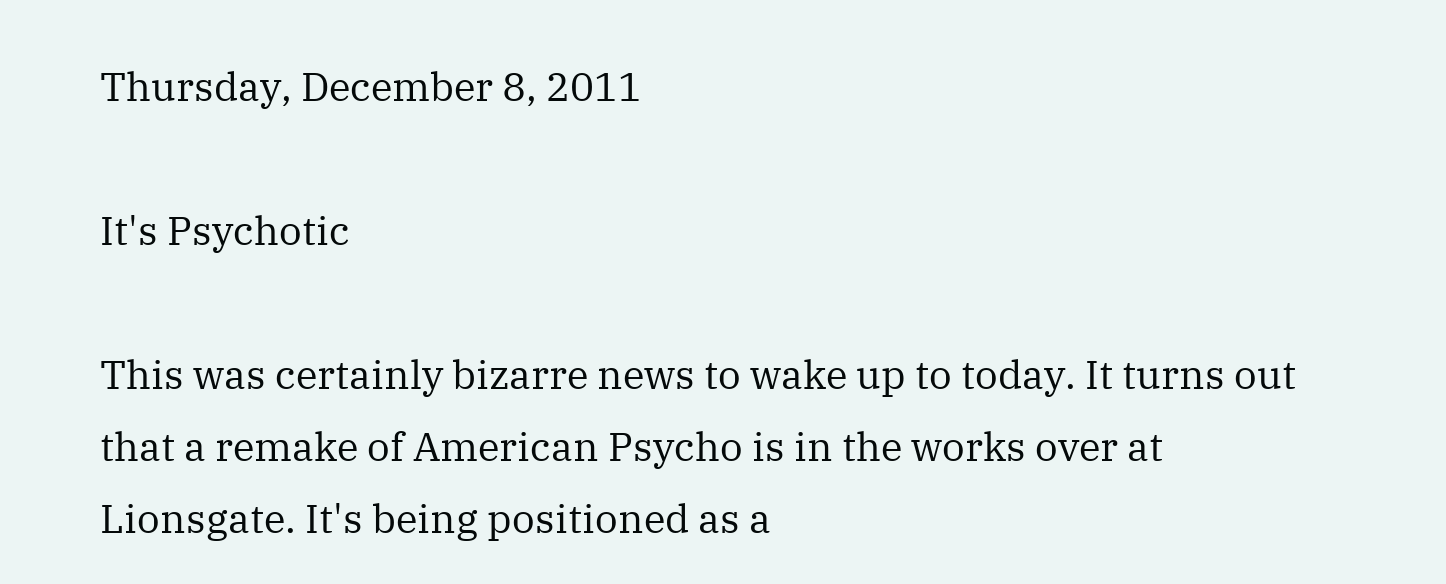Thursday, December 8, 2011

It's Psychotic

This was certainly bizarre news to wake up to today. It turns out that a remake of American Psycho is in the works over at Lionsgate. It's being positioned as a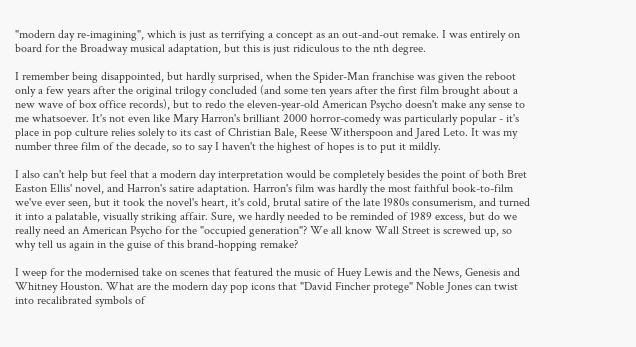"modern day re-imagining", which is just as terrifying a concept as an out-and-out remake. I was entirely on board for the Broadway musical adaptation, but this is just ridiculous to the nth degree.

I remember being disappointed, but hardly surprised, when the Spider-Man franchise was given the reboot only a few years after the original trilogy concluded (and some ten years after the first film brought about a new wave of box office records), but to redo the eleven-year-old American Psycho doesn't make any sense to me whatsoever. It's not even like Mary Harron's brilliant 2000 horror-comedy was particularly popular - it's place in pop culture relies solely to its cast of Christian Bale, Reese Witherspoon and Jared Leto. It was my number three film of the decade, so to say I haven't the highest of hopes is to put it mildly.

I also can't help but feel that a modern day interpretation would be completely besides the point of both Bret Easton Ellis' novel, and Harron's satire adaptation. Harron's film was hardly the most faithful book-to-film we've ever seen, but it took the novel's heart, it's cold, brutal satire of the late 1980s consumerism, and turned it into a palatable, visually striking affair. Sure, we hardly needed to be reminded of 1989 excess, but do we really need an American Psycho for the "occupied generation"? We all know Wall Street is screwed up, so why tell us again in the guise of this brand-hopping remake?

I weep for the modernised take on scenes that featured the music of Huey Lewis and the News, Genesis and Whitney Houston. What are the modern day pop icons that "David Fincher protege" Noble Jones can twist into recalibrated symbols of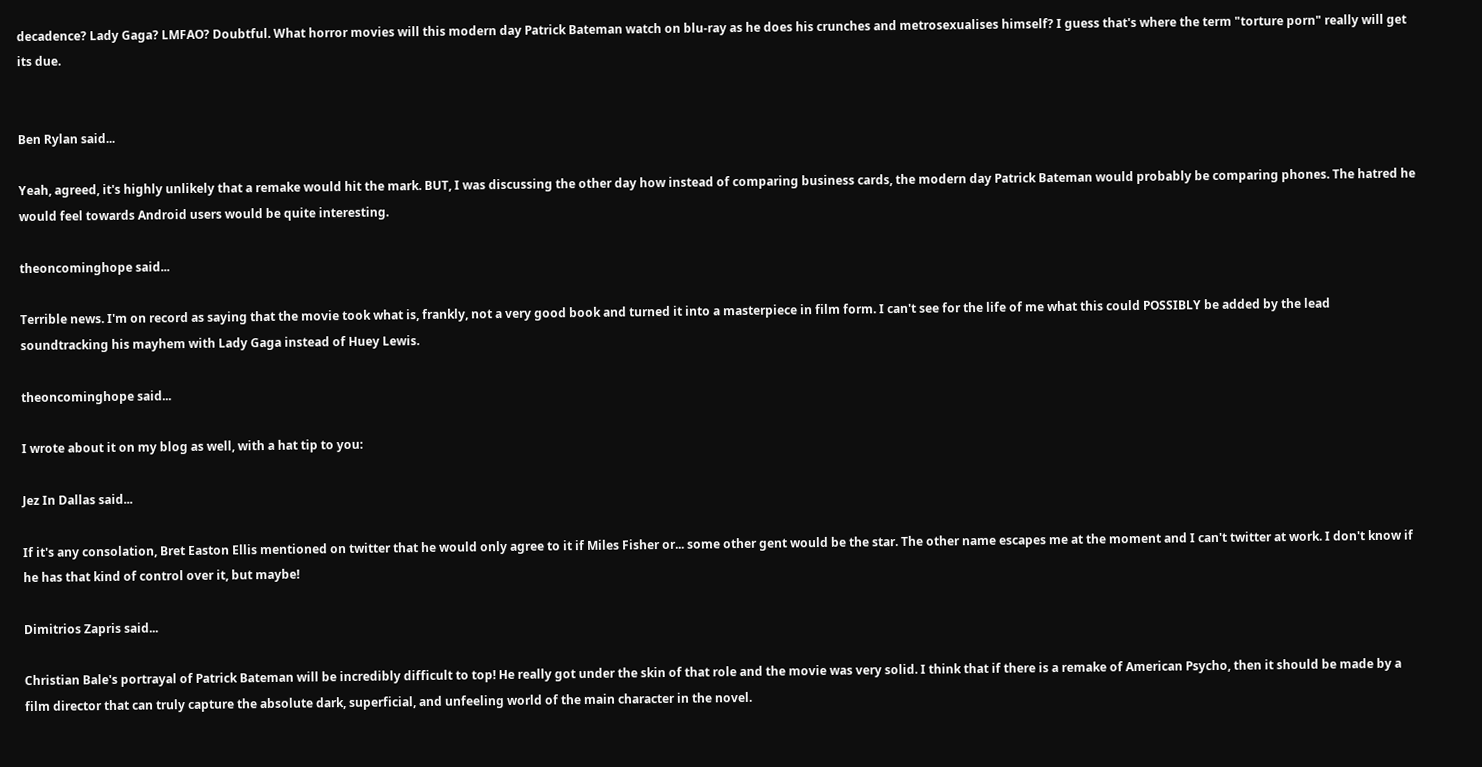decadence? Lady Gaga? LMFAO? Doubtful. What horror movies will this modern day Patrick Bateman watch on blu-ray as he does his crunches and metrosexualises himself? I guess that's where the term "torture porn" really will get its due.


Ben Rylan said...

Yeah, agreed, it's highly unlikely that a remake would hit the mark. BUT, I was discussing the other day how instead of comparing business cards, the modern day Patrick Bateman would probably be comparing phones. The hatred he would feel towards Android users would be quite interesting.

theoncominghope said...

Terrible news. I'm on record as saying that the movie took what is, frankly, not a very good book and turned it into a masterpiece in film form. I can't see for the life of me what this could POSSIBLY be added by the lead soundtracking his mayhem with Lady Gaga instead of Huey Lewis.

theoncominghope said...

I wrote about it on my blog as well, with a hat tip to you:

Jez In Dallas said...

If it's any consolation, Bret Easton Ellis mentioned on twitter that he would only agree to it if Miles Fisher or... some other gent would be the star. The other name escapes me at the moment and I can't twitter at work. I don't know if he has that kind of control over it, but maybe!

Dimitrios Zapris said...

Christian Bale's portrayal of Patrick Bateman will be incredibly difficult to top! He really got under the skin of that role and the movie was very solid. I think that if there is a remake of American Psycho, then it should be made by a film director that can truly capture the absolute dark, superficial, and unfeeling world of the main character in the novel.